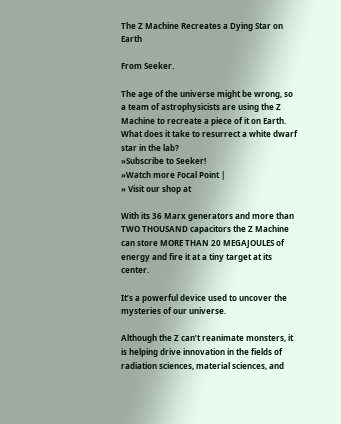The Z Machine Recreates a Dying Star on Earth

From Seeker.

The age of the universe might be wrong, so a team of astrophysicists are using the Z Machine to recreate a piece of it on Earth. What does it take to resurrect a white dwarf star in the lab?
»Subscribe to Seeker!
»Watch more Focal Point |
» Visit our shop at

With its 36 Marx generators and more than TWO THOUSAND capacitors the Z Machine can store MORE THAN 20 MEGAJOULES of energy and fire it at a tiny target at its center.

It’s a powerful device used to uncover the mysteries of our universe.

Although the Z can’t reanimate monsters, it is helping drive innovation in the fields of radiation sciences, material sciences, and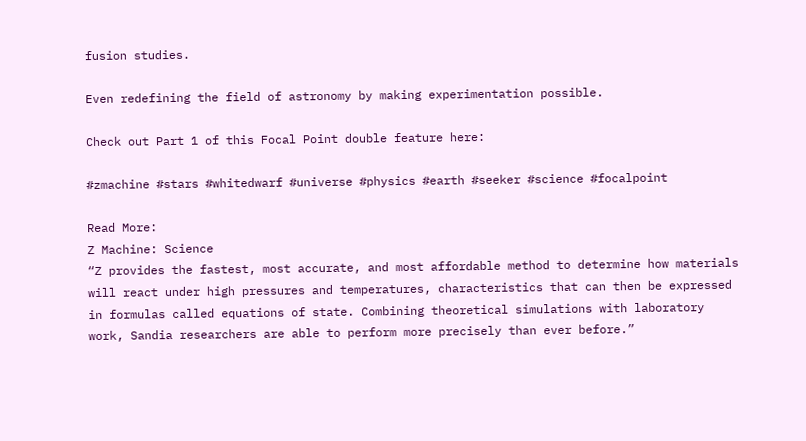fusion studies.

Even redefining the field of astronomy by making experimentation possible.

Check out Part 1 of this Focal Point double feature here:

#zmachine #stars #whitedwarf #universe #physics #earth #seeker #science #focalpoint

Read More:
Z Machine: Science
“Z provides the fastest, most accurate, and most affordable method to determine how materials will react under high pressures and temperatures, characteristics that can then be expressed in formulas called equations of state. Combining theoretical simulations with laboratory work, Sandia researchers are able to perform more precisely than ever before.”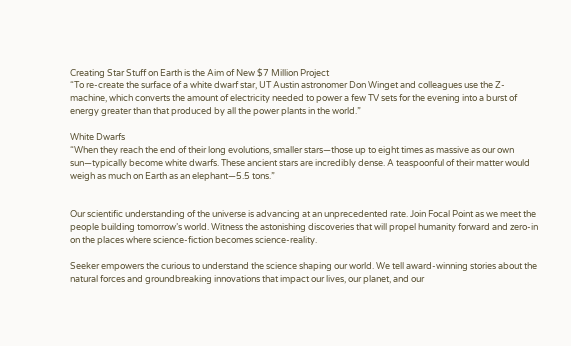Creating Star Stuff on Earth is the Aim of New $7 Million Project
“To re-create the surface of a white dwarf star, UT Austin astronomer Don Winget and colleagues use the Z-machine, which converts the amount of electricity needed to power a few TV sets for the evening into a burst of energy greater than that produced by all the power plants in the world.”

White Dwarfs
“When they reach the end of their long evolutions, smaller stars—those up to eight times as massive as our own sun—typically become white dwarfs. These ancient stars are incredibly dense. A teaspoonful of their matter would weigh as much on Earth as an elephant—5.5 tons.”


Our scientific understanding of the universe is advancing at an unprecedented rate. Join Focal Point as we meet the people building tomorrow’s world. Witness the astonishing discoveries that will propel humanity forward and zero-in on the places where science-fiction becomes science-reality.

Seeker empowers the curious to understand the science shaping our world. We tell award-winning stories about the natural forces and groundbreaking innovations that impact our lives, our planet, and our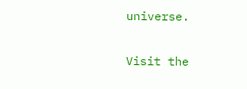universe.

Visit the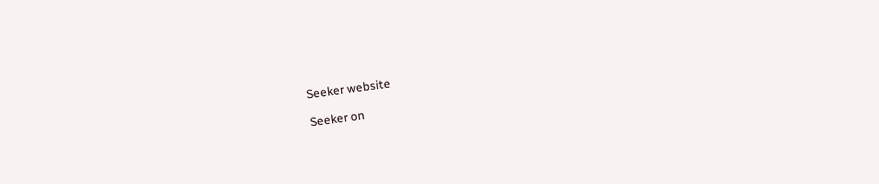Seeker website

Seeker on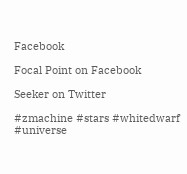Facebook

Focal Point on Facebook

Seeker on Twitter

#zmachine #stars #whitedwarf #universe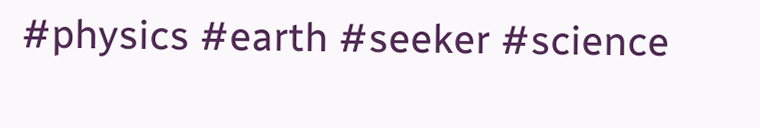#physics #earth #seeker #science